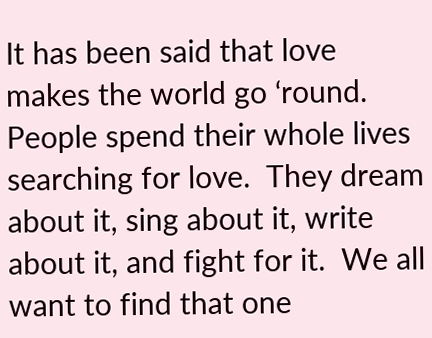It has been said that love makes the world go ‘round.  People spend their whole lives searching for love.  They dream about it, sing about it, write about it, and fight for it.  We all want to find that one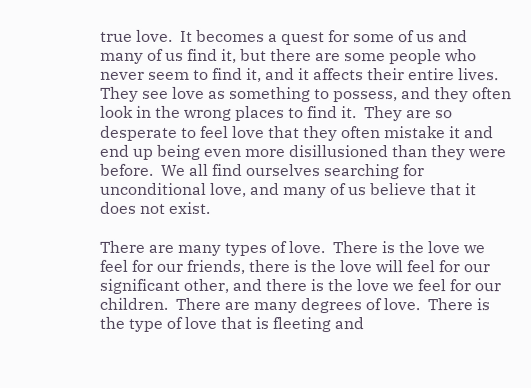true love.  It becomes a quest for some of us and many of us find it, but there are some people who never seem to find it, and it affects their entire lives.  They see love as something to possess, and they often look in the wrong places to find it.  They are so desperate to feel love that they often mistake it and end up being even more disillusioned than they were before.  We all find ourselves searching for unconditional love, and many of us believe that it does not exist.

There are many types of love.  There is the love we feel for our friends, there is the love will feel for our significant other, and there is the love we feel for our children.  There are many degrees of love.  There is the type of love that is fleeting and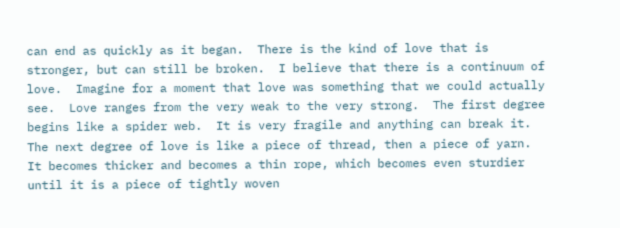can end as quickly as it began.  There is the kind of love that is stronger, but can still be broken.  I believe that there is a continuum of love.  Imagine for a moment that love was something that we could actually see.  Love ranges from the very weak to the very strong.  The first degree begins like a spider web.  It is very fragile and anything can break it.  The next degree of love is like a piece of thread, then a piece of yarn.  It becomes thicker and becomes a thin rope, which becomes even sturdier until it is a piece of tightly woven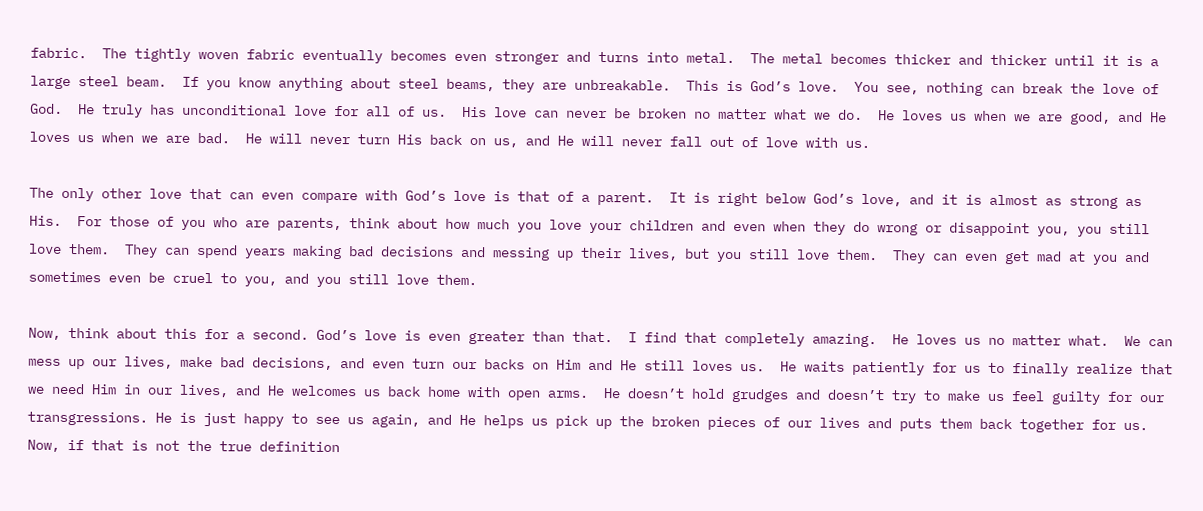fabric.  The tightly woven fabric eventually becomes even stronger and turns into metal.  The metal becomes thicker and thicker until it is a large steel beam.  If you know anything about steel beams, they are unbreakable.  This is God’s love.  You see, nothing can break the love of God.  He truly has unconditional love for all of us.  His love can never be broken no matter what we do.  He loves us when we are good, and He loves us when we are bad.  He will never turn His back on us, and He will never fall out of love with us.

The only other love that can even compare with God’s love is that of a parent.  It is right below God’s love, and it is almost as strong as His.  For those of you who are parents, think about how much you love your children and even when they do wrong or disappoint you, you still love them.  They can spend years making bad decisions and messing up their lives, but you still love them.  They can even get mad at you and sometimes even be cruel to you, and you still love them.

Now, think about this for a second. God’s love is even greater than that.  I find that completely amazing.  He loves us no matter what.  We can mess up our lives, make bad decisions, and even turn our backs on Him and He still loves us.  He waits patiently for us to finally realize that we need Him in our lives, and He welcomes us back home with open arms.  He doesn’t hold grudges and doesn’t try to make us feel guilty for our transgressions. He is just happy to see us again, and He helps us pick up the broken pieces of our lives and puts them back together for us.  Now, if that is not the true definition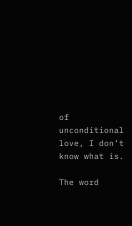of unconditional love, I don’t know what is.

The word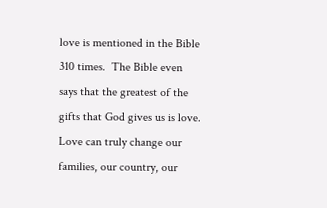love is mentioned in the Bible 310 times.  The Bible even says that the greatest of the gifts that God gives us is love.  Love can truly change our families, our country, our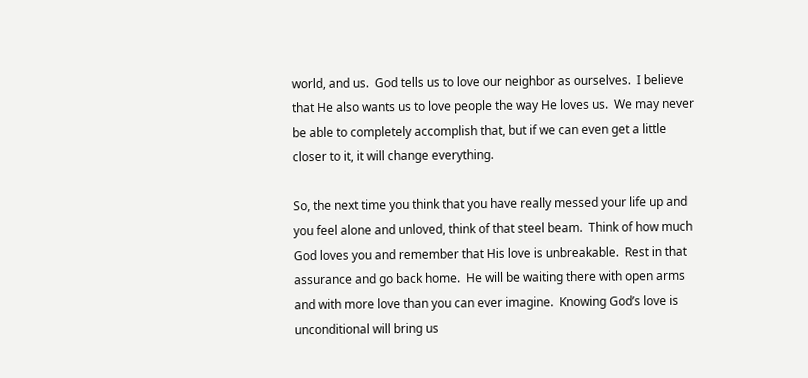world, and us.  God tells us to love our neighbor as ourselves.  I believe that He also wants us to love people the way He loves us.  We may never be able to completely accomplish that, but if we can even get a little closer to it, it will change everything.

So, the next time you think that you have really messed your life up and you feel alone and unloved, think of that steel beam.  Think of how much God loves you and remember that His love is unbreakable.  Rest in that assurance and go back home.  He will be waiting there with open arms and with more love than you can ever imagine.  Knowing God’s love is unconditional will bring us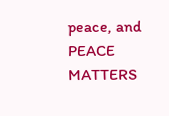peace, and PEACE MATTERS